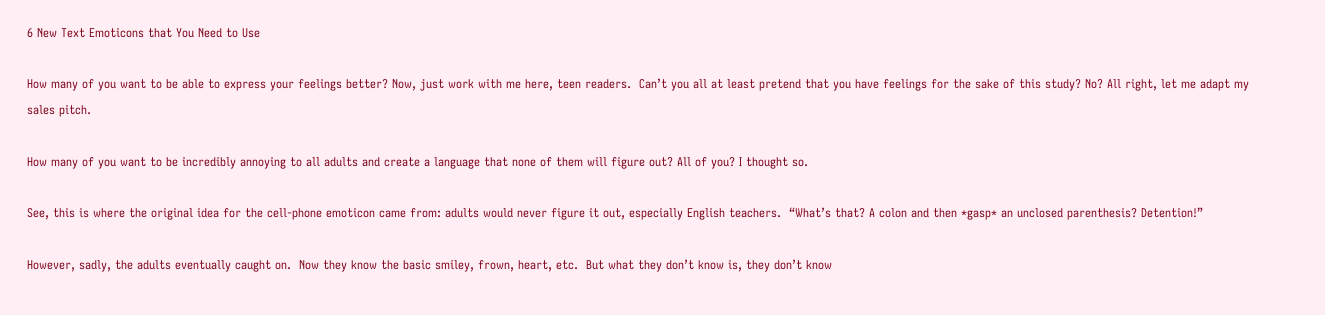6 New Text Emoticons that You Need to Use

How many of you want to be able to express your feelings better? Now, just work with me here, teen readers.  Can’t you all at least pretend that you have feelings for the sake of this study? No? All right, let me adapt my sales pitch.

How many of you want to be incredibly annoying to all adults and create a language that none of them will figure out? All of you? I thought so.

See, this is where the original idea for the cell-phone emoticon came from: adults would never figure it out, especially English teachers.  “What’s that? A colon and then *gasp* an unclosed parenthesis? Detention!”

However, sadly, the adults eventually caught on.  Now they know the basic smiley, frown, heart, etc.  But what they don’t know is, they don’t know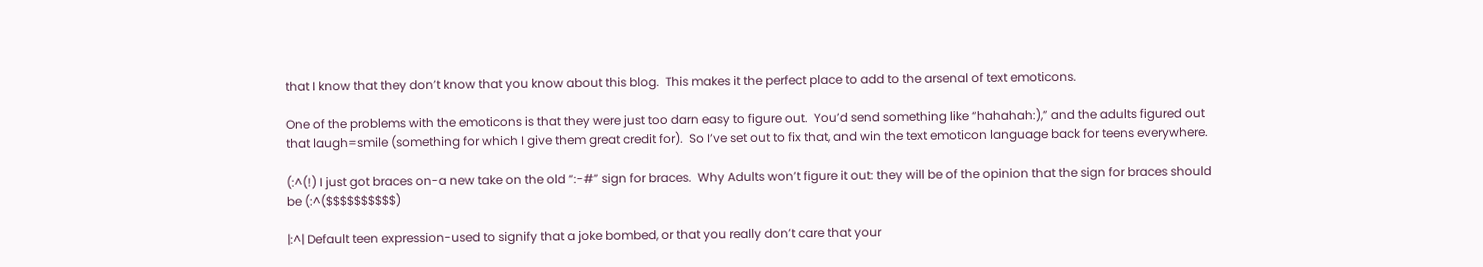that I know that they don’t know that you know about this blog.  This makes it the perfect place to add to the arsenal of text emoticons.

One of the problems with the emoticons is that they were just too darn easy to figure out.  You’d send something like “hahahah:),” and the adults figured out that laugh=smile (something for which I give them great credit for).  So I’ve set out to fix that, and win the text emoticon language back for teens everywhere.

(:^(!) I just got braces on-a new take on the old “:-#” sign for braces.  Why Adults won’t figure it out: they will be of the opinion that the sign for braces should be (:^($$$$$$$$$$)

|:^| Default teen expression-used to signify that a joke bombed, or that you really don’t care that your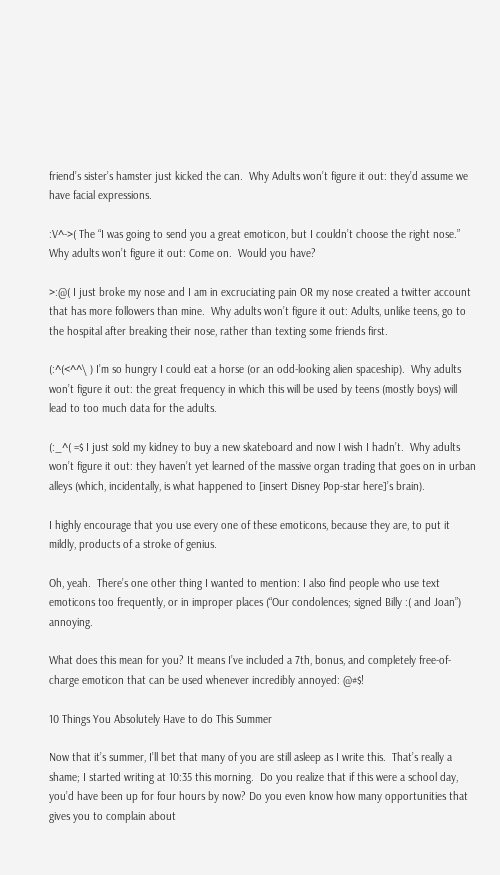friend’s sister’s hamster just kicked the can.  Why Adults won’t figure it out: they’d assume we have facial expressions.

:V^->( The “I was going to send you a great emoticon, but I couldn’t choose the right nose.”  Why adults won’t figure it out: Come on.  Would you have?

>:@( I just broke my nose and I am in excruciating pain OR my nose created a twitter account that has more followers than mine.  Why adults won’t figure it out: Adults, unlike teens, go to the hospital after breaking their nose, rather than texting some friends first.

(:^(<^^\ ) I’m so hungry I could eat a horse (or an odd-looking alien spaceship).  Why adults won’t figure it out: the great frequency in which this will be used by teens (mostly boys) will lead to too much data for the adults.

(:_^( =$ I just sold my kidney to buy a new skateboard and now I wish I hadn’t.  Why adults won’t figure it out: they haven’t yet learned of the massive organ trading that goes on in urban alleys (which, incidentally, is what happened to [insert Disney Pop-star here]’s brain).

I highly encourage that you use every one of these emoticons, because they are, to put it mildly, products of a stroke of genius.

Oh, yeah.  There’s one other thing I wanted to mention: I also find people who use text emoticons too frequently, or in improper places (“Our condolences; signed Billy :( and Joan”) annoying.

What does this mean for you? It means I’ve included a 7th, bonus, and completely free-of-charge emoticon that can be used whenever incredibly annoyed: @#$!

10 Things You Absolutely Have to do This Summer

Now that it’s summer, I’ll bet that many of you are still asleep as I write this.  That’s really a shame; I started writing at 10:35 this morning.  Do you realize that if this were a school day, you’d have been up for four hours by now? Do you even know how many opportunities that gives you to complain about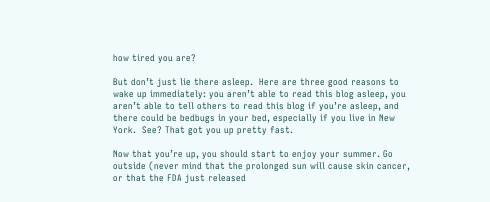how tired you are?

But don’t just lie there asleep.  Here are three good reasons to wake up immediately: you aren’t able to read this blog asleep, you aren’t able to tell others to read this blog if you’re asleep, and there could be bedbugs in your bed, especially if you live in New York.  See? That got you up pretty fast.

Now that you’re up, you should start to enjoy your summer. Go outside (never mind that the prolonged sun will cause skin cancer, or that the FDA just released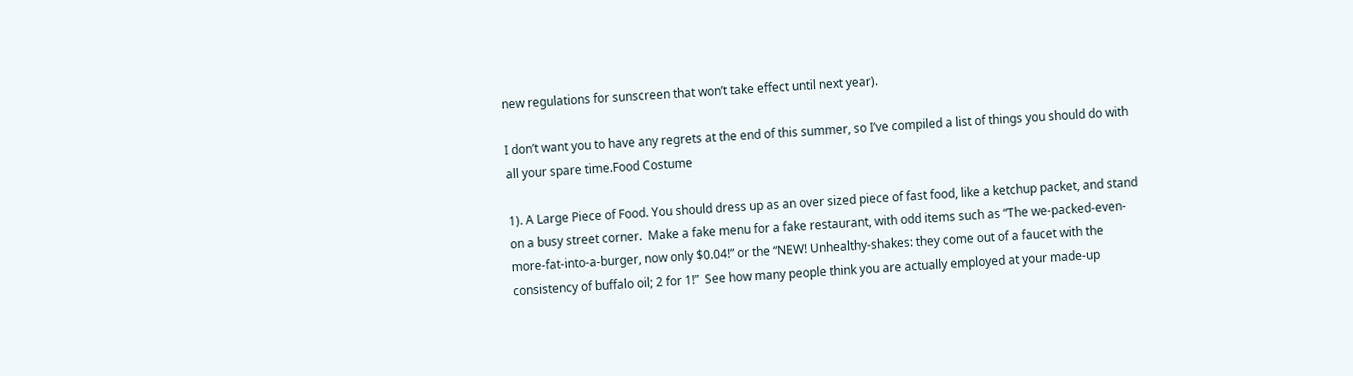new regulations for sunscreen that won’t take effect until next year).

I don’t want you to have any regrets at the end of this summer, so I’ve compiled a list of things you should do with all your spare time.Food Costume

1). A Large Piece of Food. You should dress up as an over sized piece of fast food, like a ketchup packet, and stand on a busy street corner.  Make a fake menu for a fake restaurant, with odd items such as “The we-packed-even-more-fat-into-a-burger, now only $0.04!” or the “NEW! Unhealthy-shakes: they come out of a faucet with the consistency of buffalo oil; 2 for 1!”  See how many people think you are actually employed at your made-up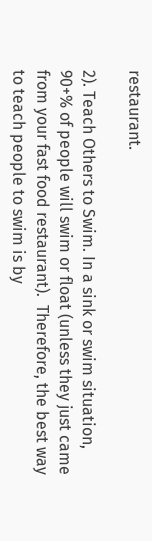restaurant.

2). Teach Others to Swim. In a sink or swim situation, 90+% of people will swim or float (unless they just came from your fast food restaurant).  Therefore, the best way to teach people to swim is by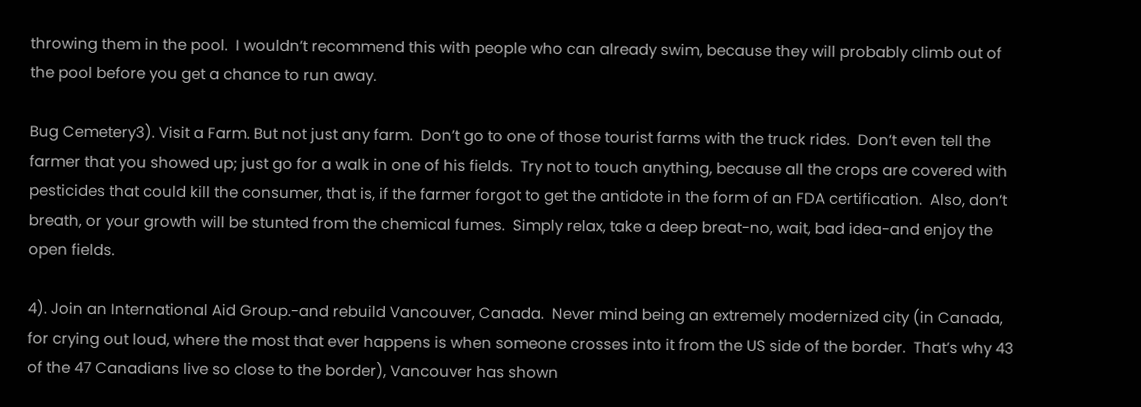throwing them in the pool.  I wouldn’t recommend this with people who can already swim, because they will probably climb out of the pool before you get a chance to run away.

Bug Cemetery3). Visit a Farm. But not just any farm.  Don’t go to one of those tourist farms with the truck rides.  Don’t even tell the farmer that you showed up; just go for a walk in one of his fields.  Try not to touch anything, because all the crops are covered with pesticides that could kill the consumer, that is, if the farmer forgot to get the antidote in the form of an FDA certification.  Also, don’t breath, or your growth will be stunted from the chemical fumes.  Simply relax, take a deep breat-no, wait, bad idea-and enjoy the open fields.

4). Join an International Aid Group.-and rebuild Vancouver, Canada.  Never mind being an extremely modernized city (in Canada, for crying out loud, where the most that ever happens is when someone crosses into it from the US side of the border.  That’s why 43 of the 47 Canadians live so close to the border), Vancouver has shown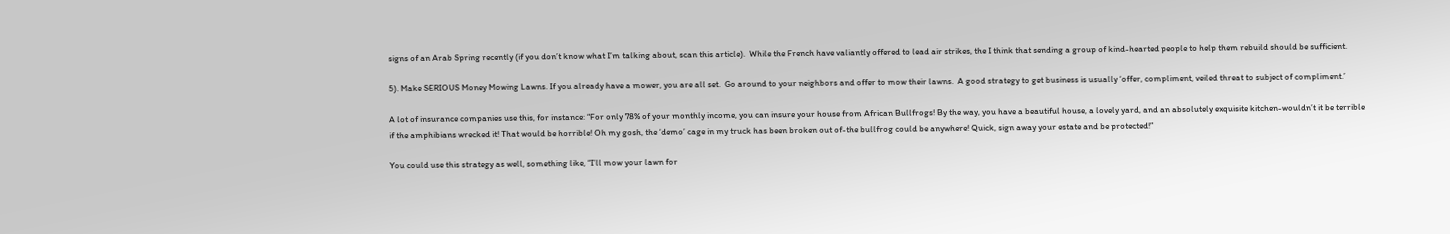signs of an Arab Spring recently (if you don’t know what I’m talking about, scan this article).  While the French have valiantly offered to lead air strikes, the I think that sending a group of kind-hearted people to help them rebuild should be sufficient.

5). Make SERIOUS Money Mowing Lawns. If you already have a mower, you are all set.  Go around to your neighbors and offer to mow their lawns.  A good strategy to get business is usually ‘offer, compliment, veiled threat to subject of compliment.’

A lot of insurance companies use this, for instance: “For only 78% of your monthly income, you can insure your house from African Bullfrogs! By the way, you have a beautiful house, a lovely yard, and an absolutely exquisite kitchen-wouldn’t it be terrible if the amphibians wrecked it! That would be horrible! Oh my gosh, the ‘demo’ cage in my truck has been broken out of-the bullfrog could be anywhere! Quick, sign away your estate and be protected!”

You could use this strategy as well, something like, “I’ll mow your lawn for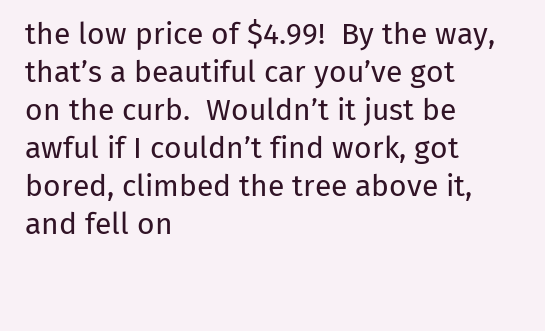the low price of $4.99!  By the way, that’s a beautiful car you’ve got on the curb.  Wouldn’t it just be awful if I couldn’t find work, got bored, climbed the tree above it, and fell on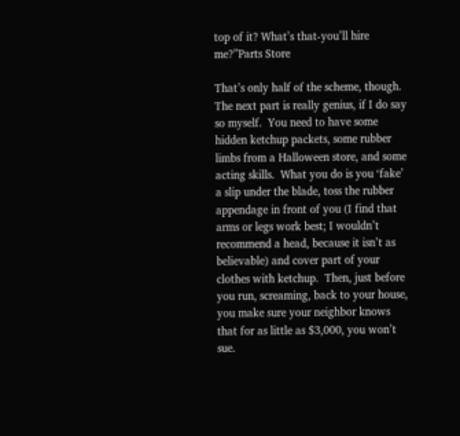top of it? What’s that-you’ll hire me?”Parts Store

That’s only half of the scheme, though.  The next part is really genius, if I do say so myself.  You need to have some hidden ketchup packets, some rubber limbs from a Halloween store, and some acting skills.  What you do is you ‘fake’ a slip under the blade, toss the rubber appendage in front of you (I find that arms or legs work best; I wouldn’t recommend a head, because it isn’t as believable) and cover part of your clothes with ketchup.  Then, just before you run, screaming, back to your house, you make sure your neighbor knows that for as little as $3,000, you won’t sue.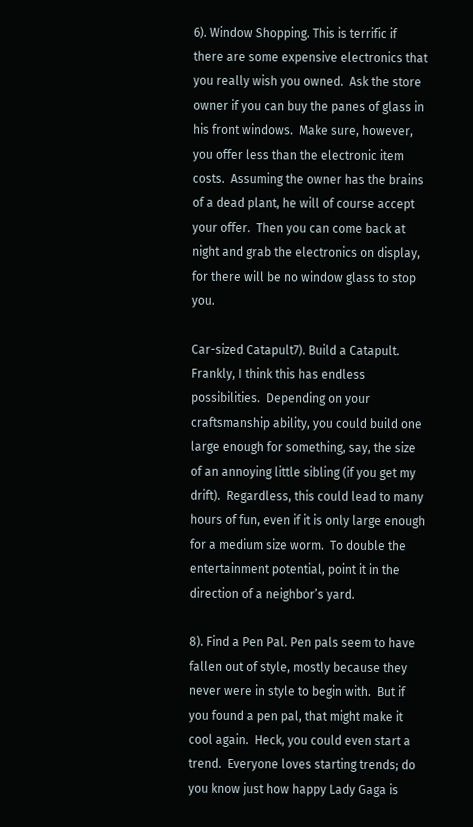6). Window Shopping. This is terrific if there are some expensive electronics that you really wish you owned.  Ask the store owner if you can buy the panes of glass in his front windows.  Make sure, however, you offer less than the electronic item costs.  Assuming the owner has the brains of a dead plant, he will of course accept your offer.  Then you can come back at night and grab the electronics on display, for there will be no window glass to stop you.

Car-sized Catapult7). Build a Catapult. Frankly, I think this has endless possibilities.  Depending on your craftsmanship ability, you could build one large enough for something, say, the size of an annoying little sibling (if you get my drift).  Regardless, this could lead to many hours of fun, even if it is only large enough for a medium size worm.  To double the entertainment potential, point it in the direction of a neighbor’s yard.

8). Find a Pen Pal. Pen pals seem to have fallen out of style, mostly because they never were in style to begin with.  But if you found a pen pal, that might make it cool again.  Heck, you could even start a trend.  Everyone loves starting trends; do you know just how happy Lady Gaga is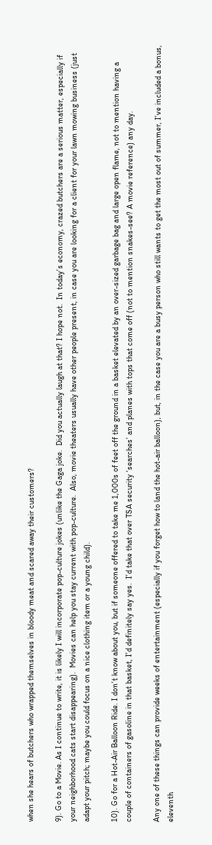when she hears of butchers who wrapped themselves in bloody meat and scared away their customers?

9). Go to a Movie. As I continue to write, it is likely I will incorporate pop-culture jokes (unlike the Gaga joke.  Did you actually laugh at that? I hope not.  In today’s economy, crazed butchers are a serious matter, especially if your neighborhood cats start disappearing).  Movies can help you stay current with pop-culture.  Also, movie theaters usually have other people present, in case you are looking for a client for your lawn mowing business (just adapt your pitch; maybe you could focus on a nice clothing item or a young child).

10). Go for a Hot-Air Balloon Ride. I don’t know about you, but if someone offered to take me 1,000s of feet off the ground in a basket elevated by an over-sized garbage bag and large open flame, not to mention having a couple of containers of gasoline in that basket, I’d definitely say yes.  I’d take that over TSA security ‘searches’ and planes with tops that come off (not to mention snakes-see? A movie reference) any day.

Any one of these things can provide weeks of entertainment (especially if you forget how to land the hot-air balloon), but, in the case you are a busy person who still wants to get the most out of summer, I’ve included a bonus, eleventh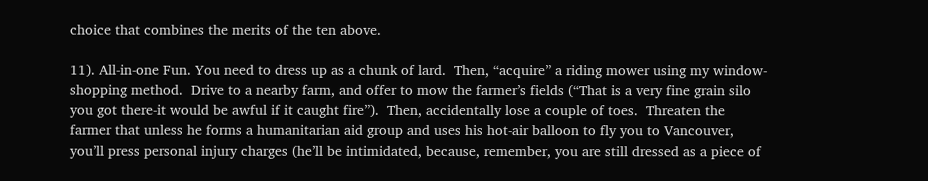choice that combines the merits of the ten above.

11). All-in-one Fun. You need to dress up as a chunk of lard.  Then, “acquire” a riding mower using my window-shopping method.  Drive to a nearby farm, and offer to mow the farmer’s fields (“That is a very fine grain silo you got there-it would be awful if it caught fire”).  Then, accidentally lose a couple of toes.  Threaten the farmer that unless he forms a humanitarian aid group and uses his hot-air balloon to fly you to Vancouver, you’ll press personal injury charges (he’ll be intimidated, because, remember, you are still dressed as a piece of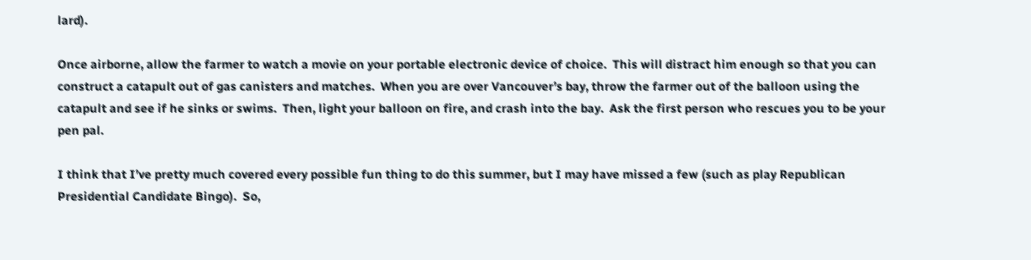lard).

Once airborne, allow the farmer to watch a movie on your portable electronic device of choice.  This will distract him enough so that you can construct a catapult out of gas canisters and matches.  When you are over Vancouver’s bay, throw the farmer out of the balloon using the catapult and see if he sinks or swims.  Then, light your balloon on fire, and crash into the bay.  Ask the first person who rescues you to be your pen pal.

I think that I’ve pretty much covered every possible fun thing to do this summer, but I may have missed a few (such as play Republican Presidential Candidate Bingo).  So,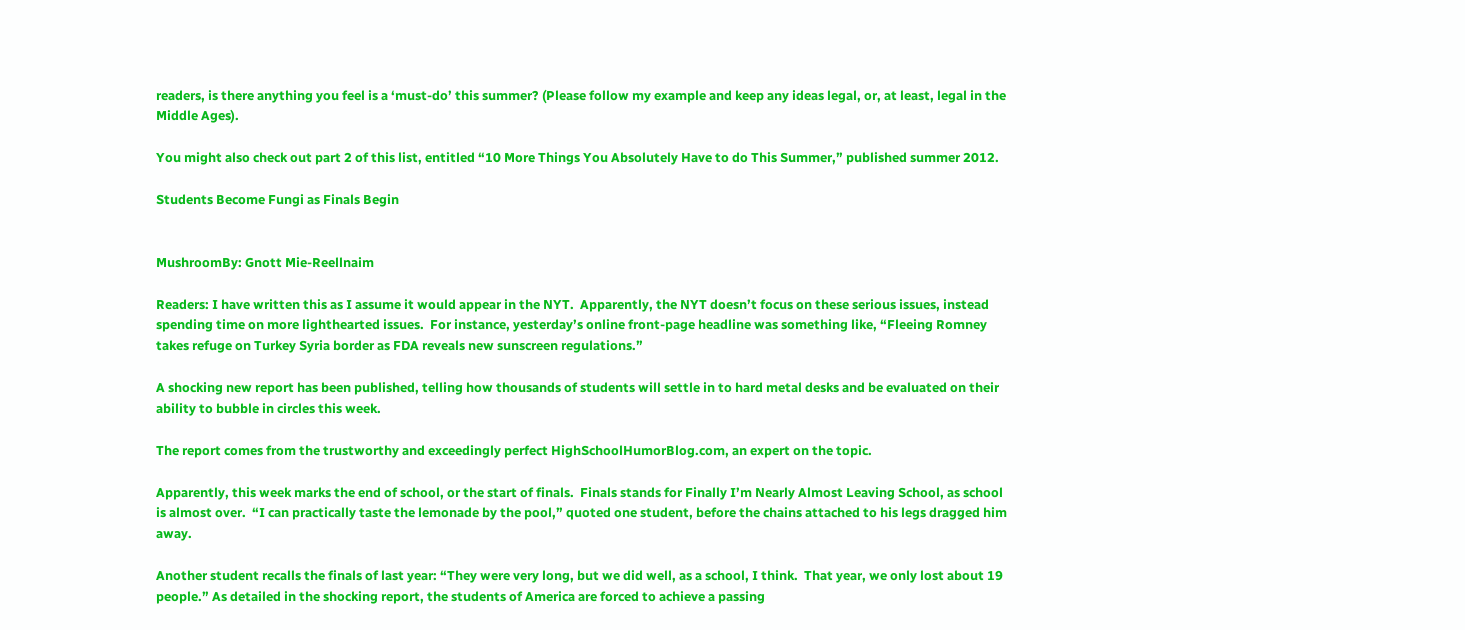readers, is there anything you feel is a ‘must-do’ this summer? (Please follow my example and keep any ideas legal, or, at least, legal in the Middle Ages).

You might also check out part 2 of this list, entitled “10 More Things You Absolutely Have to do This Summer,” published summer 2012.

Students Become Fungi as Finals Begin


MushroomBy: Gnott Mie-Reellnaim

Readers: I have written this as I assume it would appear in the NYT.  Apparently, the NYT doesn’t focus on these serious issues, instead spending time on more lighthearted issues.  For instance, yesterday’s online front-page headline was something like, “Fleeing Romney takes refuge on Turkey Syria border as FDA reveals new sunscreen regulations.”

A shocking new report has been published, telling how thousands of students will settle in to hard metal desks and be evaluated on their ability to bubble in circles this week.

The report comes from the trustworthy and exceedingly perfect HighSchoolHumorBlog.com, an expert on the topic.

Apparently, this week marks the end of school, or the start of finals.  Finals stands for Finally I’m Nearly Almost Leaving School, as school is almost over.  “I can practically taste the lemonade by the pool,” quoted one student, before the chains attached to his legs dragged him away.

Another student recalls the finals of last year: “They were very long, but we did well, as a school, I think.  That year, we only lost about 19 people.” As detailed in the shocking report, the students of America are forced to achieve a passing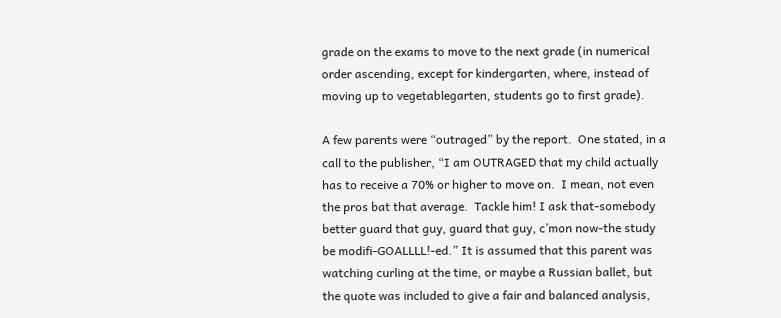grade on the exams to move to the next grade (in numerical order ascending, except for kindergarten, where, instead of moving up to vegetablegarten, students go to first grade).

A few parents were “outraged” by the report.  One stated, in a call to the publisher, “I am OUTRAGED that my child actually has to receive a 70% or higher to move on.  I mean, not even the pros bat that average.  Tackle him! I ask that-somebody better guard that guy, guard that guy, c’mon now-the study be modifi-GOALLLL!-ed.” It is assumed that this parent was watching curling at the time, or maybe a Russian ballet, but the quote was included to give a fair and balanced analysis,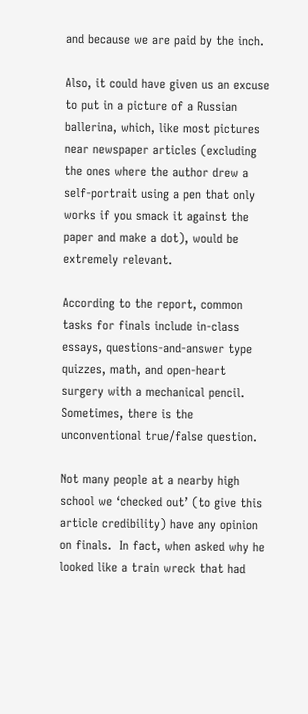and because we are paid by the inch.

Also, it could have given us an excuse to put in a picture of a Russian ballerina, which, like most pictures near newspaper articles (excluding the ones where the author drew a self-portrait using a pen that only works if you smack it against the paper and make a dot), would be extremely relevant.

According to the report, common tasks for finals include in-class essays, questions-and-answer type quizzes, math, and open-heart surgery with a mechanical pencil.  Sometimes, there is the unconventional true/false question.

Not many people at a nearby high school we ‘checked out’ (to give this article credibility) have any opinion on finals.  In fact, when asked why he looked like a train wreck that had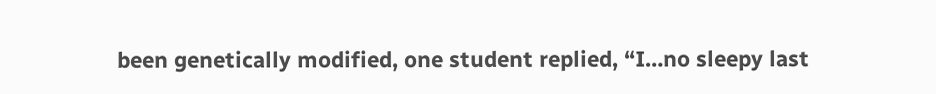been genetically modified, one student replied, “I…no sleepy last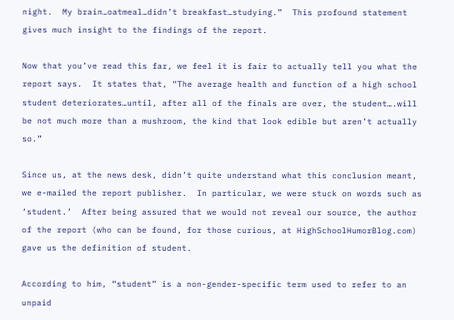night.  My brain…oatmeal…didn’t breakfast…studying.”  This profound statement gives much insight to the findings of the report.

Now that you’ve read this far, we feel it is fair to actually tell you what the report says.  It states that, “The average health and function of a high school student deteriorates…until, after all of the finals are over, the student….will be not much more than a mushroom, the kind that look edible but aren’t actually so.”

Since us, at the news desk, didn’t quite understand what this conclusion meant, we e-mailed the report publisher.  In particular, we were stuck on words such as ‘student.’  After being assured that we would not reveal our source, the author of the report (who can be found, for those curious, at HighSchoolHumorBlog.com) gave us the definition of student.

According to him, “student” is a non-gender-specific term used to refer to an unpaid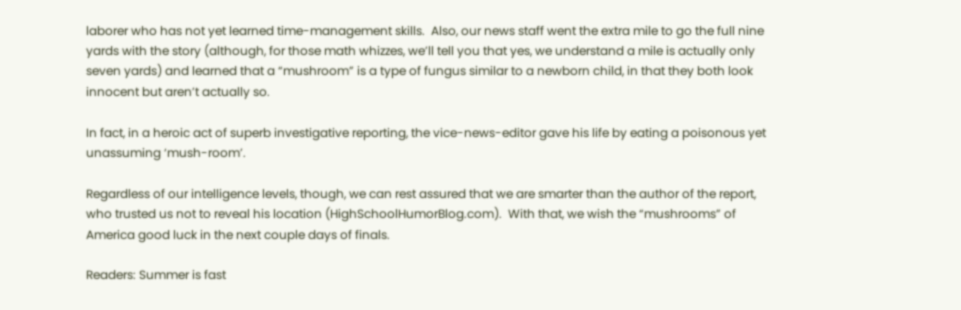laborer who has not yet learned time-management skills.  Also, our news staff went the extra mile to go the full nine yards with the story (although, for those math whizzes, we’ll tell you that yes, we understand a mile is actually only seven yards) and learned that a “mushroom” is a type of fungus similar to a newborn child, in that they both look innocent but aren’t actually so.

In fact, in a heroic act of superb investigative reporting, the vice-news-editor gave his life by eating a poisonous yet unassuming ‘mush-room’.

Regardless of our intelligence levels, though, we can rest assured that we are smarter than the author of the report, who trusted us not to reveal his location (HighSchoolHumorBlog.com).  With that, we wish the “mushrooms” of America good luck in the next couple days of finals.

Readers: Summer is fast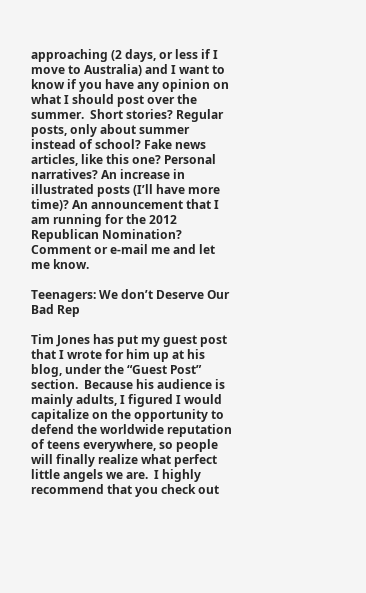approaching (2 days, or less if I move to Australia) and I want to know if you have any opinion on what I should post over the summer.  Short stories? Regular posts, only about summer instead of school? Fake news articles, like this one? Personal narratives? An increase in illustrated posts (I’ll have more time)? An announcement that I am running for the 2012 Republican Nomination? Comment or e-mail me and let me know.

Teenagers: We don’t Deserve Our Bad Rep

Tim Jones has put my guest post that I wrote for him up at his blog, under the “Guest Post” section.  Because his audience is mainly adults, I figured I would capitalize on the opportunity to defend the worldwide reputation of teens everywhere, so people will finally realize what perfect little angels we are.  I highly recommend that you check out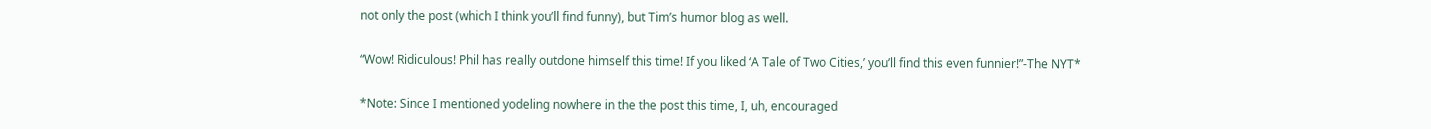not only the post (which I think you’ll find funny), but Tim’s humor blog as well.

“Wow! Ridiculous! Phil has really outdone himself this time! If you liked ‘A Tale of Two Cities,’ you’ll find this even funnier!”-The NYT*

*Note: Since I mentioned yodeling nowhere in the the post this time, I, uh, encouraged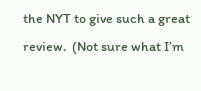the NYT to give such a great review.  (Not sure what I’m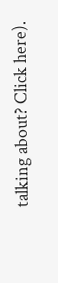talking about? Click here).